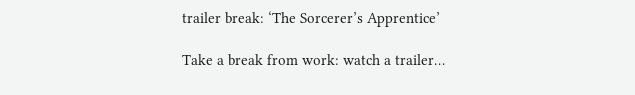trailer break: ‘The Sorcerer’s Apprentice’

Take a break from work: watch a trailer…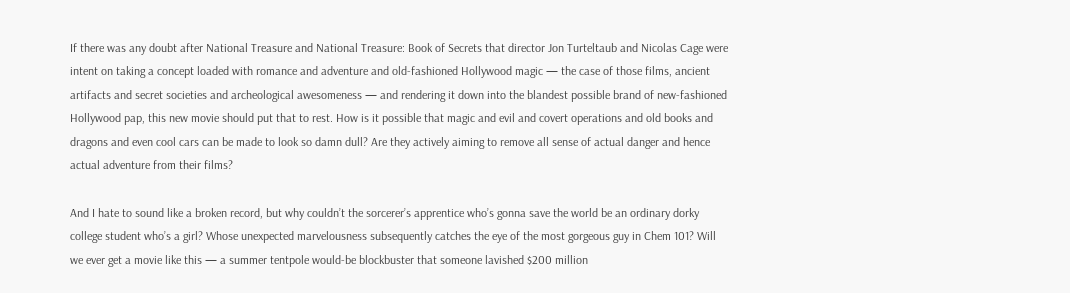If there was any doubt after National Treasure and National Treasure: Book of Secrets that director Jon Turteltaub and Nicolas Cage were intent on taking a concept loaded with romance and adventure and old-fashioned Hollywood magic — the case of those films, ancient artifacts and secret societies and archeological awesomeness — and rendering it down into the blandest possible brand of new-fashioned Hollywood pap, this new movie should put that to rest. How is it possible that magic and evil and covert operations and old books and dragons and even cool cars can be made to look so damn dull? Are they actively aiming to remove all sense of actual danger and hence actual adventure from their films?

And I hate to sound like a broken record, but why couldn’t the sorcerer’s apprentice who’s gonna save the world be an ordinary dorky college student who’s a girl? Whose unexpected marvelousness subsequently catches the eye of the most gorgeous guy in Chem 101? Will we ever get a movie like this — a summer tentpole would-be blockbuster that someone lavished $200 million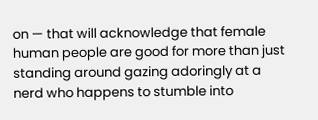on — that will acknowledge that female human people are good for more than just standing around gazing adoringly at a nerd who happens to stumble into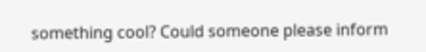something cool? Could someone please inform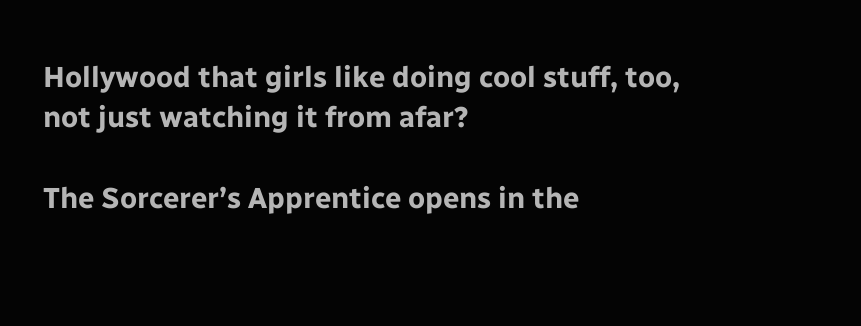Hollywood that girls like doing cool stuff, too, not just watching it from afar?

The Sorcerer’s Apprentice opens in the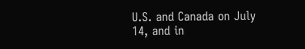U.S. and Canada on July 14, and in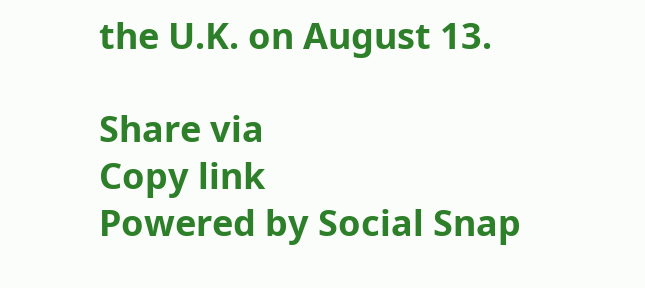the U.K. on August 13.

Share via
Copy link
Powered by Social Snap